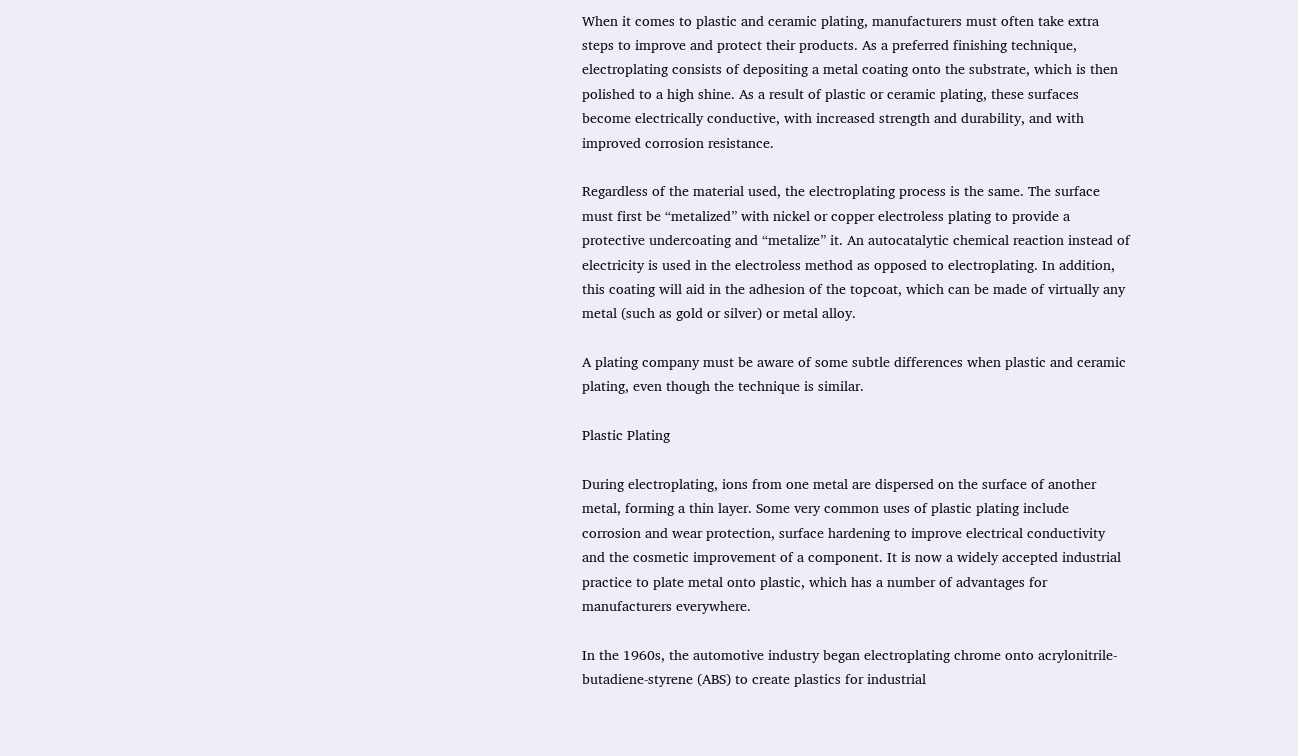When it comes to plastic and ceramic plating, manufacturers must often take extra steps to improve and protect their products. As a preferred finishing technique, electroplating consists of depositing a metal coating onto the substrate, which is then polished to a high shine. As a result of plastic or ceramic plating, these surfaces become electrically conductive, with increased strength and durability, and with improved corrosion resistance.

Regardless of the material used, the electroplating process is the same. The surface must first be “metalized” with nickel or copper electroless plating to provide a protective undercoating and “metalize” it. An autocatalytic chemical reaction instead of electricity is used in the electroless method as opposed to electroplating. In addition, this coating will aid in the adhesion of the topcoat, which can be made of virtually any metal (such as gold or silver) or metal alloy.

A plating company must be aware of some subtle differences when plastic and ceramic plating, even though the technique is similar.

Plastic Plating

During electroplating, ions from one metal are dispersed on the surface of another metal, forming a thin layer. Some very common uses of plastic plating include corrosion and wear protection, surface hardening to improve electrical conductivity and the cosmetic improvement of a component. It is now a widely accepted industrial practice to plate metal onto plastic, which has a number of advantages for manufacturers everywhere.

In the 1960s, the automotive industry began electroplating chrome onto acrylonitrile-butadiene-styrene (ABS) to create plastics for industrial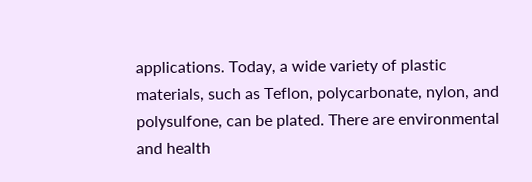applications. Today, a wide variety of plastic materials, such as Teflon, polycarbonate, nylon, and polysulfone, can be plated. There are environmental and health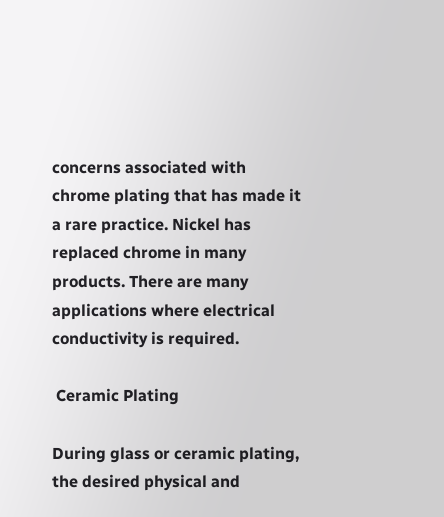concerns associated with chrome plating that has made it a rare practice. Nickel has replaced chrome in many products. There are many applications where electrical conductivity is required.

 Ceramic Plating

During glass or ceramic plating, the desired physical and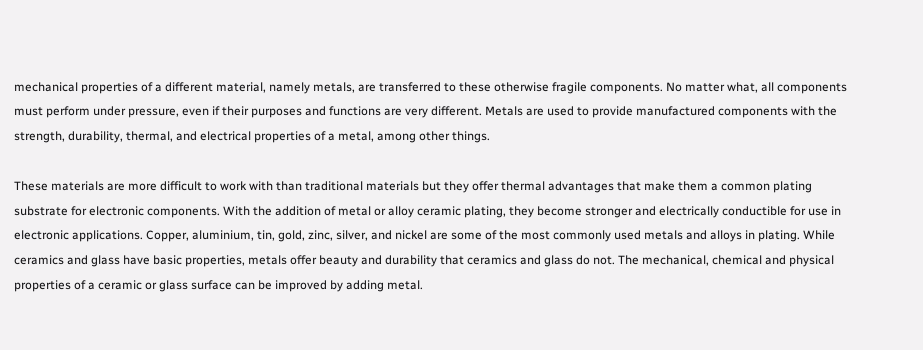mechanical properties of a different material, namely metals, are transferred to these otherwise fragile components. No matter what, all components must perform under pressure, even if their purposes and functions are very different. Metals are used to provide manufactured components with the strength, durability, thermal, and electrical properties of a metal, among other things.

These materials are more difficult to work with than traditional materials but they offer thermal advantages that make them a common plating substrate for electronic components. With the addition of metal or alloy ceramic plating, they become stronger and electrically conductible for use in electronic applications. Copper, aluminium, tin, gold, zinc, silver, and nickel are some of the most commonly used metals and alloys in plating. While ceramics and glass have basic properties, metals offer beauty and durability that ceramics and glass do not. The mechanical, chemical and physical properties of a ceramic or glass surface can be improved by adding metal.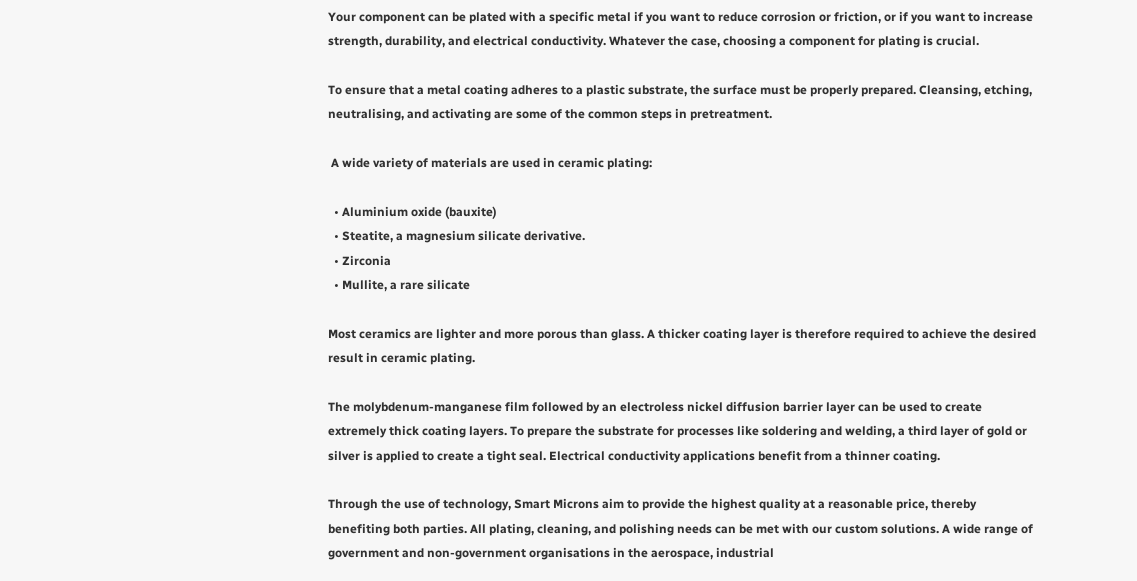Your component can be plated with a specific metal if you want to reduce corrosion or friction, or if you want to increase strength, durability, and electrical conductivity. Whatever the case, choosing a component for plating is crucial.

To ensure that a metal coating adheres to a plastic substrate, the surface must be properly prepared. Cleansing, etching, neutralising, and activating are some of the common steps in pretreatment.

 A wide variety of materials are used in ceramic plating:

  • Aluminium oxide (bauxite)
  • Steatite, a magnesium silicate derivative.
  • Zirconia
  • Mullite, a rare silicate

Most ceramics are lighter and more porous than glass. A thicker coating layer is therefore required to achieve the desired result in ceramic plating.

The molybdenum-manganese film followed by an electroless nickel diffusion barrier layer can be used to create extremely thick coating layers. To prepare the substrate for processes like soldering and welding, a third layer of gold or silver is applied to create a tight seal. Electrical conductivity applications benefit from a thinner coating.

Through the use of technology, Smart Microns aim to provide the highest quality at a reasonable price, thereby benefiting both parties. All plating, cleaning, and polishing needs can be met with our custom solutions. A wide range of government and non-government organisations in the aerospace, industrial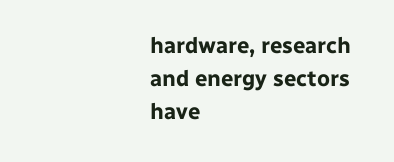hardware, research and energy sectors have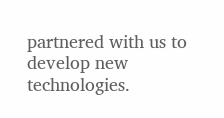partnered with us to develop new technologies.